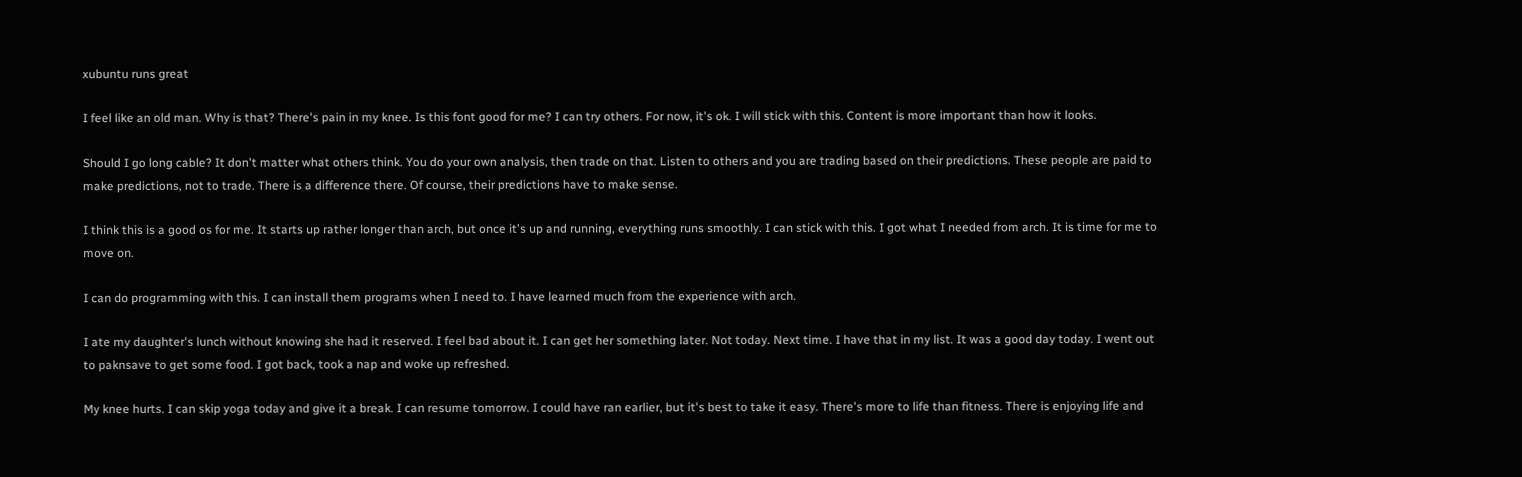xubuntu runs great

I feel like an old man. Why is that? There's pain in my knee. Is this font good for me? I can try others. For now, it's ok. I will stick with this. Content is more important than how it looks.

Should I go long cable? It don't matter what others think. You do your own analysis, then trade on that. Listen to others and you are trading based on their predictions. These people are paid to make predictions, not to trade. There is a difference there. Of course, their predictions have to make sense.

I think this is a good os for me. It starts up rather longer than arch, but once it's up and running, everything runs smoothly. I can stick with this. I got what I needed from arch. It is time for me to move on.

I can do programming with this. I can install them programs when I need to. I have learned much from the experience with arch.

I ate my daughter's lunch without knowing she had it reserved. I feel bad about it. I can get her something later. Not today. Next time. I have that in my list. It was a good day today. I went out to paknsave to get some food. I got back, took a nap and woke up refreshed.

My knee hurts. I can skip yoga today and give it a break. I can resume tomorrow. I could have ran earlier, but it's best to take it easy. There's more to life than fitness. There is enjoying life and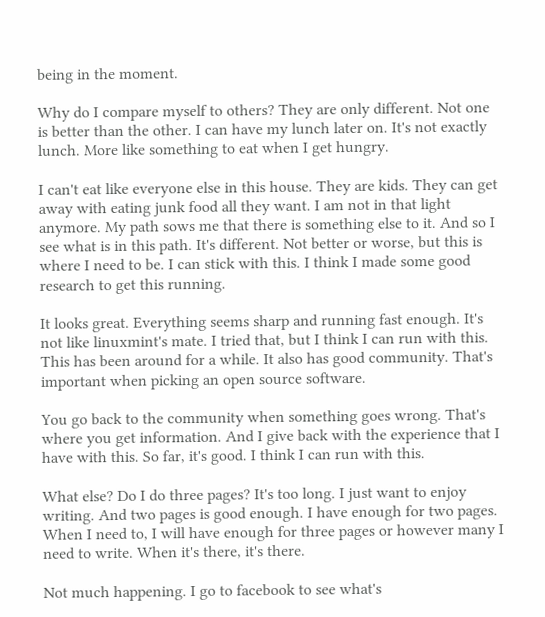being in the moment.

Why do I compare myself to others? They are only different. Not one is better than the other. I can have my lunch later on. It's not exactly lunch. More like something to eat when I get hungry.

I can't eat like everyone else in this house. They are kids. They can get away with eating junk food all they want. I am not in that light anymore. My path sows me that there is something else to it. And so I see what is in this path. It's different. Not better or worse, but this is where I need to be. I can stick with this. I think I made some good research to get this running.

It looks great. Everything seems sharp and running fast enough. It's not like linuxmint's mate. I tried that, but I think I can run with this. This has been around for a while. It also has good community. That's important when picking an open source software.

You go back to the community when something goes wrong. That's where you get information. And I give back with the experience that I have with this. So far, it's good. I think I can run with this.

What else? Do I do three pages? It's too long. I just want to enjoy writing. And two pages is good enough. I have enough for two pages. When I need to, I will have enough for three pages or however many I need to write. When it's there, it's there.

Not much happening. I go to facebook to see what's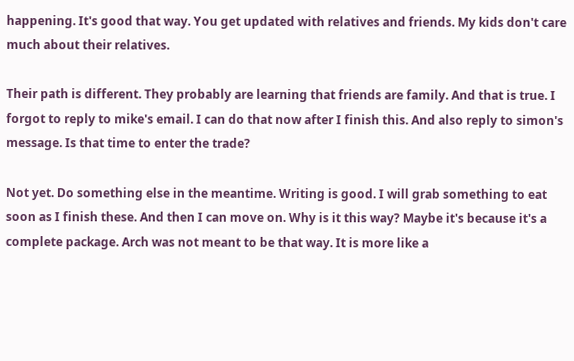happening. It's good that way. You get updated with relatives and friends. My kids don't care much about their relatives.

Their path is different. They probably are learning that friends are family. And that is true. I forgot to reply to mike's email. I can do that now after I finish this. And also reply to simon's message. Is that time to enter the trade?

Not yet. Do something else in the meantime. Writing is good. I will grab something to eat soon as I finish these. And then I can move on. Why is it this way? Maybe it's because it's a complete package. Arch was not meant to be that way. It is more like a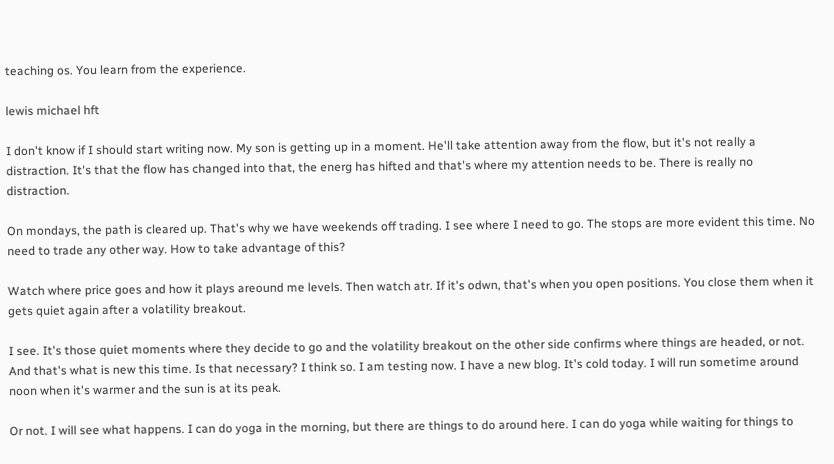teaching os. You learn from the experience.

lewis michael hft

I don't know if I should start writing now. My son is getting up in a moment. He'll take attention away from the flow, but it's not really a distraction. It's that the flow has changed into that, the energ has hifted and that's where my attention needs to be. There is really no distraction.

On mondays, the path is cleared up. That's why we have weekends off trading. I see where I need to go. The stops are more evident this time. No need to trade any other way. How to take advantage of this?

Watch where price goes and how it plays areound me levels. Then watch atr. If it's odwn, that's when you open positions. You close them when it gets quiet again after a volatility breakout.

I see. It's those quiet moments where they decide to go and the volatility breakout on the other side confirms where things are headed, or not. And that's what is new this time. Is that necessary? I think so. I am testing now. I have a new blog. It's cold today. I will run sometime around noon when it's warmer and the sun is at its peak.

Or not. I will see what happens. I can do yoga in the morning, but there are things to do around here. I can do yoga while waiting for things to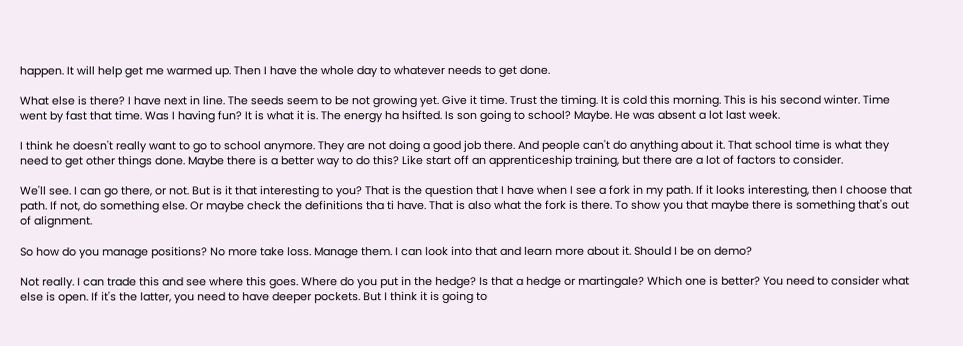happen. It will help get me warmed up. Then I have the whole day to whatever needs to get done.

What else is there? I have next in line. The seeds seem to be not growing yet. Give it time. Trust the timing. It is cold this morning. This is his second winter. Time went by fast that time. Was I having fun? It is what it is. The energy ha hsifted. Is son going to school? Maybe. He was absent a lot last week.

I think he doesn't really want to go to school anymore. They are not doing a good job there. And people can't do anything about it. That school time is what they need to get other things done. Maybe there is a better way to do this? Like start off an apprenticeship training, but there are a lot of factors to consider.

We'll see. I can go there, or not. But is it that interesting to you? That is the question that I have when I see a fork in my path. If it looks interesting, then I choose that path. If not, do something else. Or maybe check the definitions tha ti have. That is also what the fork is there. To show you that maybe there is something that's out of alignment.

So how do you manage positions? No more take loss. Manage them. I can look into that and learn more about it. Should I be on demo?

Not really. I can trade this and see where this goes. Where do you put in the hedge? Is that a hedge or martingale? Which one is better? You need to consider what else is open. If it's the latter, you need to have deeper pockets. But I think it is going to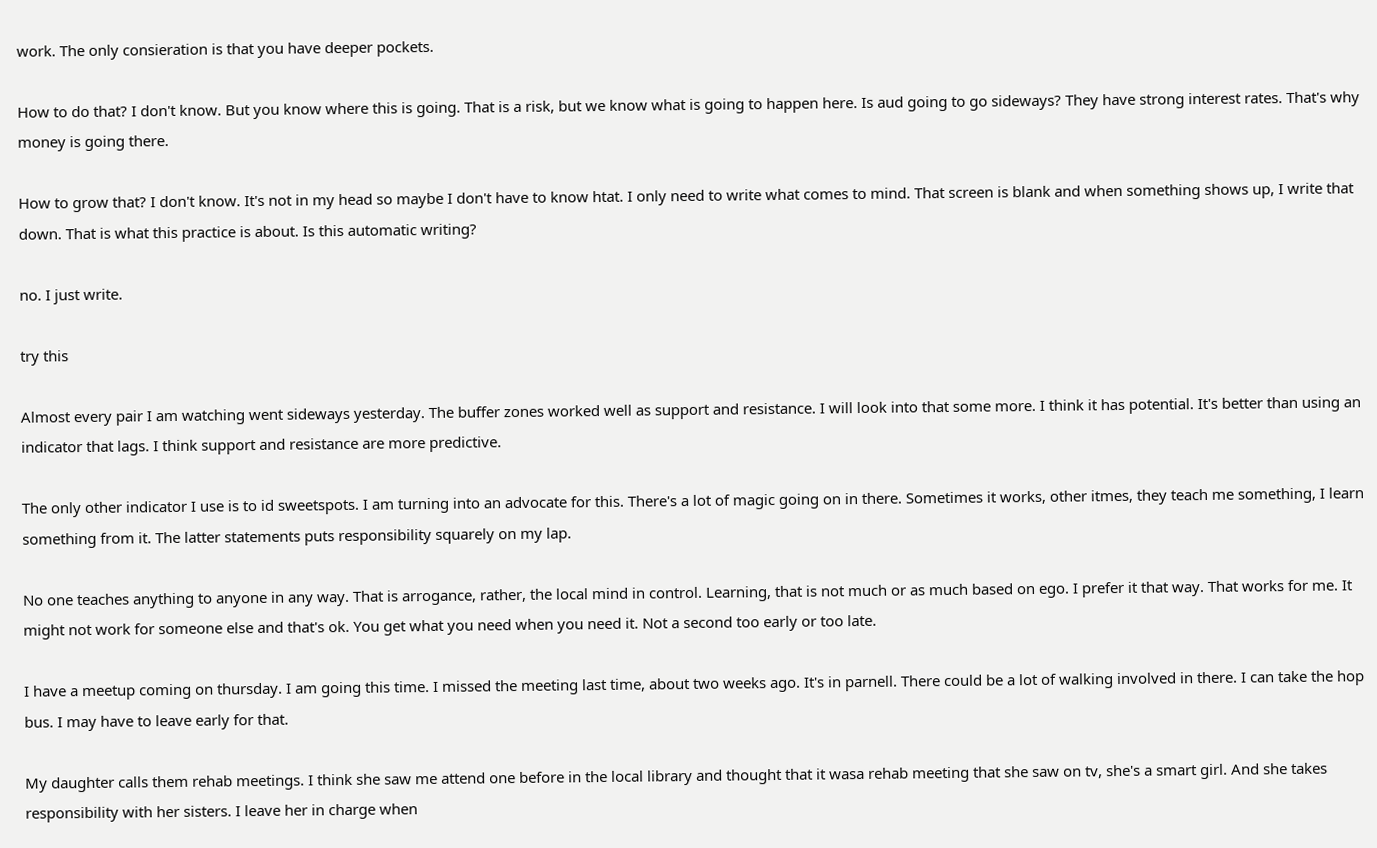work. The only consieration is that you have deeper pockets.

How to do that? I don't know. But you know where this is going. That is a risk, but we know what is going to happen here. Is aud going to go sideways? They have strong interest rates. That's why money is going there.

How to grow that? I don't know. It's not in my head so maybe I don't have to know htat. I only need to write what comes to mind. That screen is blank and when something shows up, I write that down. That is what this practice is about. Is this automatic writing?

no. I just write.

try this

Almost every pair I am watching went sideways yesterday. The buffer zones worked well as support and resistance. I will look into that some more. I think it has potential. It's better than using an indicator that lags. I think support and resistance are more predictive.

The only other indicator I use is to id sweetspots. I am turning into an advocate for this. There's a lot of magic going on in there. Sometimes it works, other itmes, they teach me something, I learn something from it. The latter statements puts responsibility squarely on my lap.

No one teaches anything to anyone in any way. That is arrogance, rather, the local mind in control. Learning, that is not much or as much based on ego. I prefer it that way. That works for me. It might not work for someone else and that's ok. You get what you need when you need it. Not a second too early or too late.

I have a meetup coming on thursday. I am going this time. I missed the meeting last time, about two weeks ago. It's in parnell. There could be a lot of walking involved in there. I can take the hop bus. I may have to leave early for that.

My daughter calls them rehab meetings. I think she saw me attend one before in the local library and thought that it wasa rehab meeting that she saw on tv, she's a smart girl. And she takes responsibility with her sisters. I leave her in charge when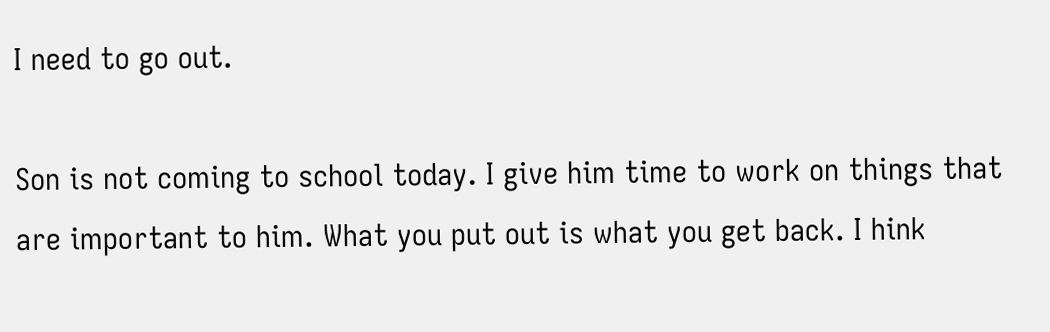I need to go out.

Son is not coming to school today. I give him time to work on things that are important to him. What you put out is what you get back. I hink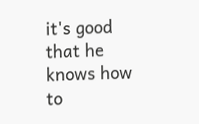it's good that he knows how to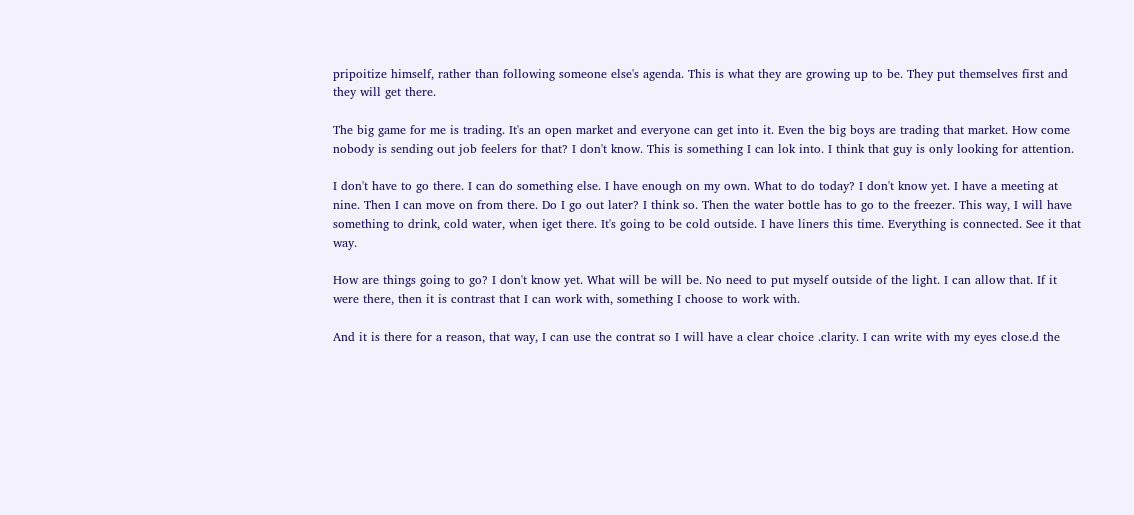pripoitize himself, rather than following someone else's agenda. This is what they are growing up to be. They put themselves first and they will get there.

The big game for me is trading. It's an open market and everyone can get into it. Even the big boys are trading that market. How come nobody is sending out job feelers for that? I don't know. This is something I can lok into. I think that guy is only looking for attention.

I don't have to go there. I can do something else. I have enough on my own. What to do today? I don't know yet. I have a meeting at nine. Then I can move on from there. Do I go out later? I think so. Then the water bottle has to go to the freezer. This way, I will have something to drink, cold water, when iget there. It's going to be cold outside. I have liners this time. Everything is connected. See it that way.

How are things going to go? I don't know yet. What will be will be. No need to put myself outside of the light. I can allow that. If it were there, then it is contrast that I can work with, something I choose to work with.

And it is there for a reason, that way, I can use the contrat so I will have a clear choice .clarity. I can write with my eyes close.d the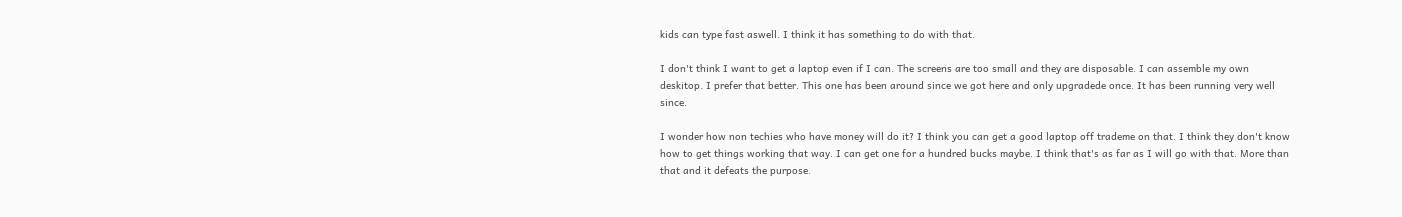kids can type fast aswell. I think it has something to do with that.

I don't think I want to get a laptop even if I can. The screens are too small and they are disposable. I can assemble my own deskitop. I prefer that better. This one has been around since we got here and only upgradede once. It has been running very well since.

I wonder how non techies who have money will do it? I think you can get a good laptop off trademe on that. I think they don't know how to get things working that way. I can get one for a hundred bucks maybe. I think that's as far as I will go with that. More than that and it defeats the purpose.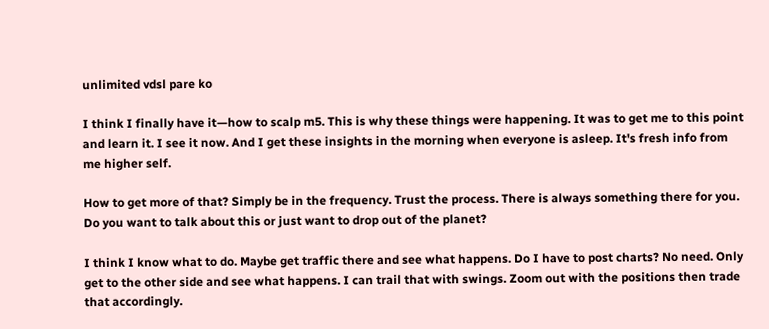unlimited vdsl pare ko

I think I finally have it—how to scalp m5. This is why these things were happening. It was to get me to this point and learn it. I see it now. And I get these insights in the morning when everyone is asleep. It's fresh info from me higher self.

How to get more of that? Simply be in the frequency. Trust the process. There is always something there for you. Do you want to talk about this or just want to drop out of the planet?

I think I know what to do. Maybe get traffic there and see what happens. Do I have to post charts? No need. Only get to the other side and see what happens. I can trail that with swings. Zoom out with the positions then trade that accordingly.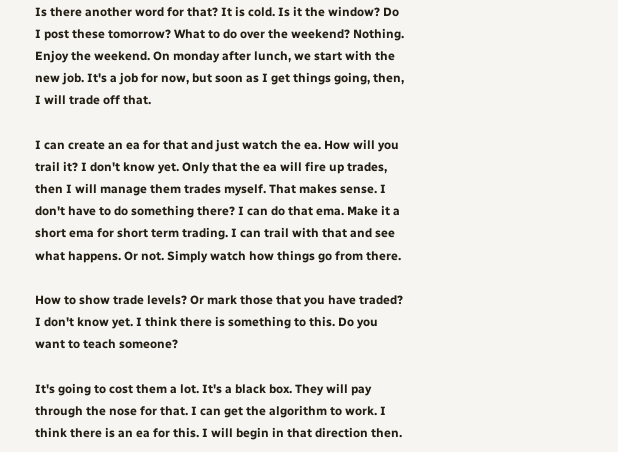Is there another word for that? It is cold. Is it the window? Do I post these tomorrow? What to do over the weekend? Nothing. Enjoy the weekend. On monday after lunch, we start with the new job. It's a job for now, but soon as I get things going, then, I will trade off that.

I can create an ea for that and just watch the ea. How will you trail it? I don't know yet. Only that the ea will fire up trades, then I will manage them trades myself. That makes sense. I don't have to do something there? I can do that ema. Make it a short ema for short term trading. I can trail with that and see what happens. Or not. Simply watch how things go from there.

How to show trade levels? Or mark those that you have traded? I don't know yet. I think there is something to this. Do you want to teach someone?

It's going to cost them a lot. It's a black box. They will pay through the nose for that. I can get the algorithm to work. I think there is an ea for this. I will begin in that direction then.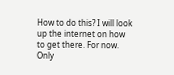How to do this? I will look up the internet on how to get there. For now. Only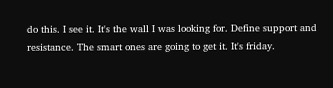do this. I see it. It's the wall I was looking for. Define support and resistance. The smart ones are going to get it. It's friday.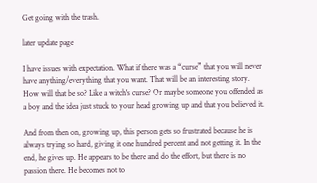Get going with the trash.

later update page

I have issues with expectation. What if there was a “curse” that you will never have anything/everything that you want. That will be an interesting story. How will that be so? Like a witch's curse? Or maybe someone you offended as a boy and the idea just stuck to your head growing up and that you believed it.

And from then on, growing up, this person gets so frustrated because he is always trying so hard, giving it one hundred percent and not getting it. In the end, he gives up. He appears to be there and do the effort, but there is no passion there. He becomes not to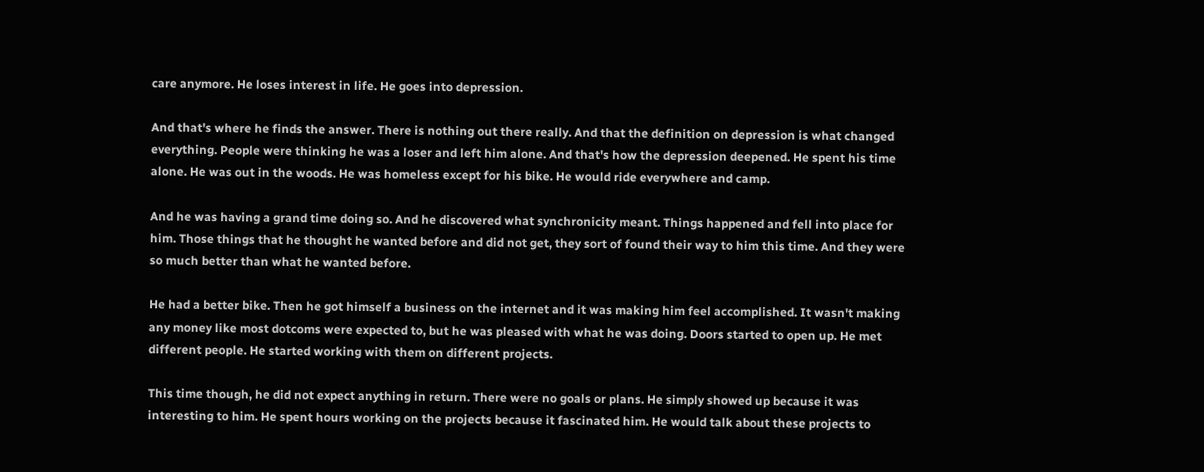care anymore. He loses interest in life. He goes into depression.

And that's where he finds the answer. There is nothing out there really. And that the definition on depression is what changed everything. People were thinking he was a loser and left him alone. And that's how the depression deepened. He spent his time alone. He was out in the woods. He was homeless except for his bike. He would ride everywhere and camp.

And he was having a grand time doing so. And he discovered what synchronicity meant. Things happened and fell into place for him. Those things that he thought he wanted before and did not get, they sort of found their way to him this time. And they were so much better than what he wanted before.

He had a better bike. Then he got himself a business on the internet and it was making him feel accomplished. It wasn't making any money like most dotcoms were expected to, but he was pleased with what he was doing. Doors started to open up. He met different people. He started working with them on different projects.

This time though, he did not expect anything in return. There were no goals or plans. He simply showed up because it was interesting to him. He spent hours working on the projects because it fascinated him. He would talk about these projects to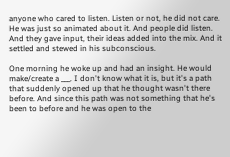anyone who cared to listen. Listen or not, he did not care. He was just so animated about it. And people did listen. And they gave input, their ideas added into the mix. And it settled and stewed in his subconscious.

One morning he woke up and had an insight. He would make/create a ___. I don't know what it is, but it's a path that suddenly opened up that he thought wasn't there before. And since this path was not something that he's been to before and he was open to the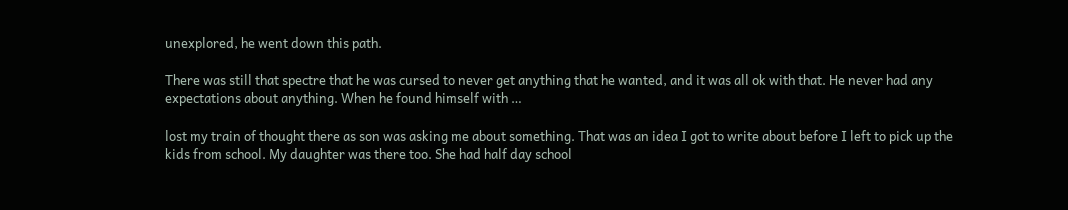unexplored, he went down this path.

There was still that spectre that he was cursed to never get anything that he wanted, and it was all ok with that. He never had any expectations about anything. When he found himself with …

lost my train of thought there as son was asking me about something. That was an idea I got to write about before I left to pick up the kids from school. My daughter was there too. She had half day school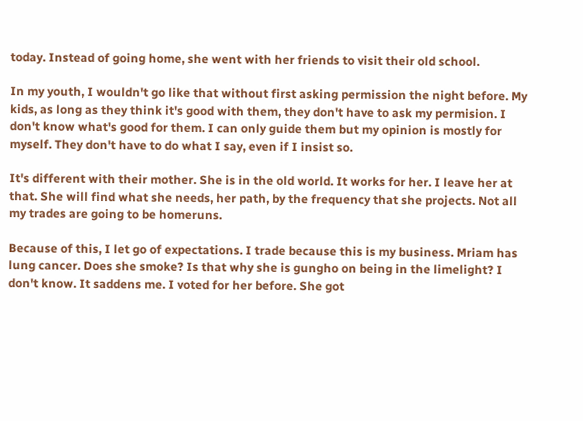today. Instead of going home, she went with her friends to visit their old school.

In my youth, I wouldn't go like that without first asking permission the night before. My kids, as long as they think it's good with them, they don't have to ask my permision. I don't know what's good for them. I can only guide them but my opinion is mostly for myself. They don't have to do what I say, even if I insist so.

It's different with their mother. She is in the old world. It works for her. I leave her at that. She will find what she needs, her path, by the frequency that she projects. Not all my trades are going to be homeruns.

Because of this, I let go of expectations. I trade because this is my business. Mriam has lung cancer. Does she smoke? Is that why she is gungho on being in the limelight? I don't know. It saddens me. I voted for her before. She got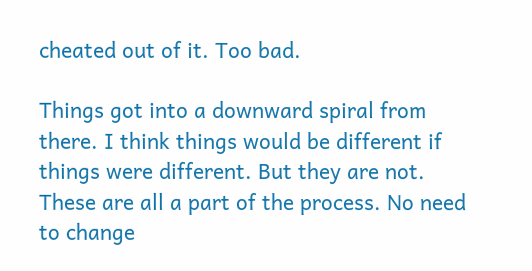cheated out of it. Too bad.

Things got into a downward spiral from there. I think things would be different if things were different. But they are not. These are all a part of the process. No need to change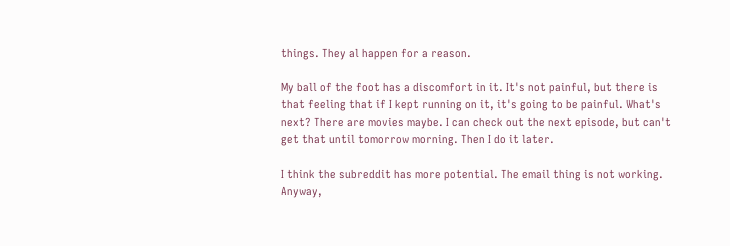things. They al happen for a reason.

My ball of the foot has a discomfort in it. It's not painful, but there is that feeling that if I kept running on it, it's going to be painful. What's next? There are movies maybe. I can check out the next episode, but can't get that until tomorrow morning. Then I do it later.

I think the subreddit has more potential. The email thing is not working. Anyway,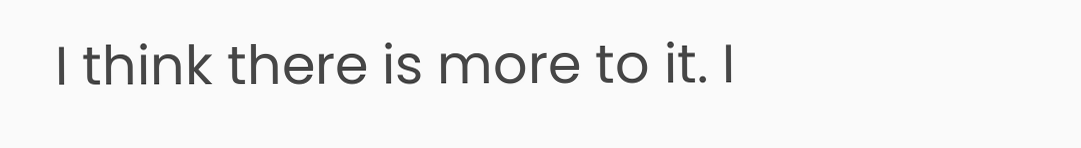I think there is more to it. I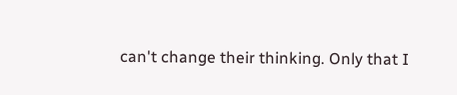can't change their thinking. Only that I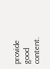provide good content.